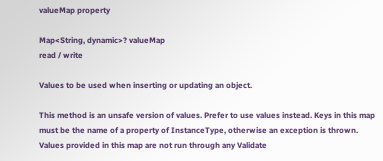valueMap property

Map<String, dynamic>? valueMap
read / write

Values to be used when inserting or updating an object.

This method is an unsafe version of values. Prefer to use values instead. Keys in this map must be the name of a property of InstanceType, otherwise an exception is thrown. Values provided in this map are not run through any Validate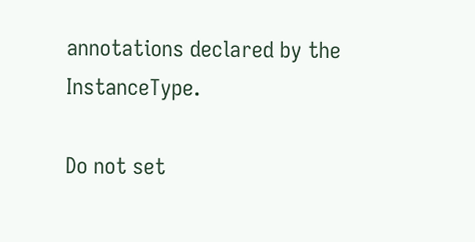annotations declared by the InstanceType.

Do not set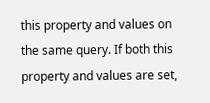this property and values on the same query. If both this property and values are set,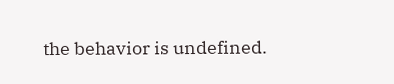the behavior is undefined.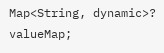Map<String, dynamic>? valueMap;